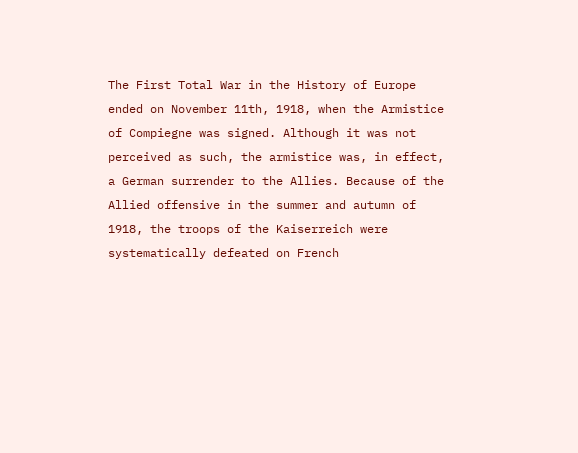The First Total War in the History of Europe ended on November 11th, 1918, when the Armistice of Compiegne was signed. Although it was not perceived as such, the armistice was, in effect, a German surrender to the Allies. Because of the Allied offensive in the summer and autumn of 1918, the troops of the Kaiserreich were systematically defeated on French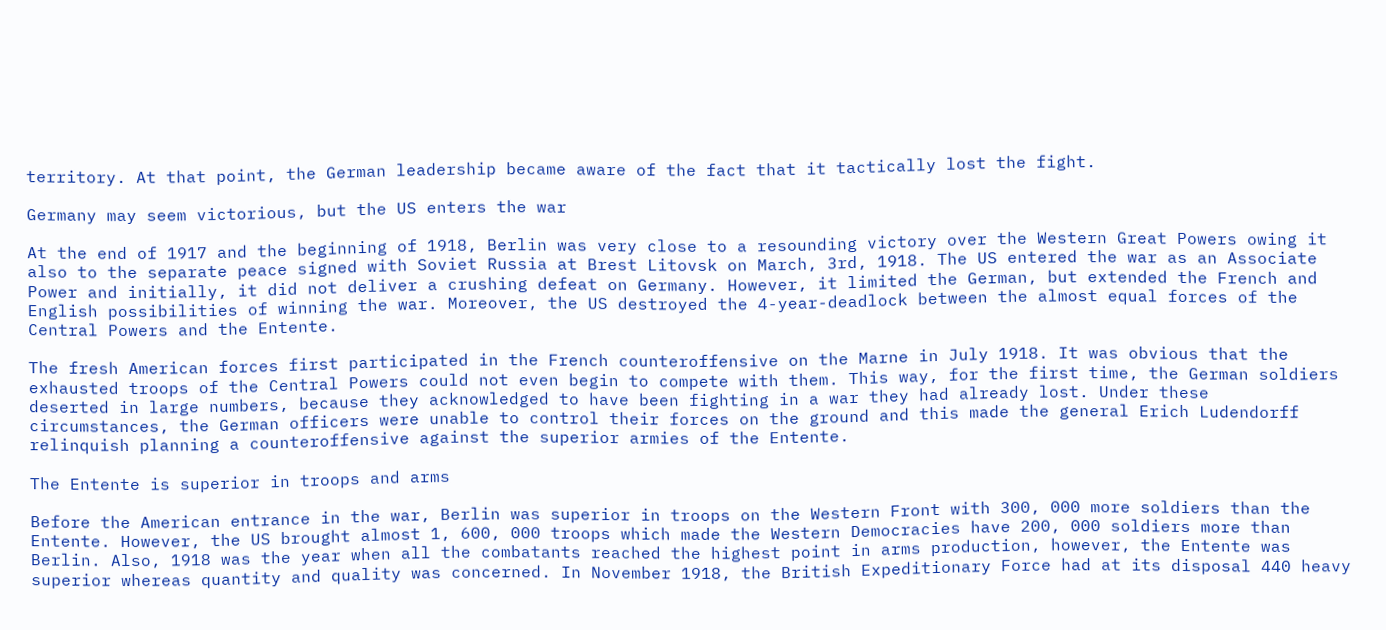territory. At that point, the German leadership became aware of the fact that it tactically lost the fight.

Germany may seem victorious, but the US enters the war

At the end of 1917 and the beginning of 1918, Berlin was very close to a resounding victory over the Western Great Powers owing it also to the separate peace signed with Soviet Russia at Brest Litovsk on March, 3rd, 1918. The US entered the war as an Associate Power and initially, it did not deliver a crushing defeat on Germany. However, it limited the German, but extended the French and English possibilities of winning the war. Moreover, the US destroyed the 4-year-deadlock between the almost equal forces of the Central Powers and the Entente.

The fresh American forces first participated in the French counteroffensive on the Marne in July 1918. It was obvious that the exhausted troops of the Central Powers could not even begin to compete with them. This way, for the first time, the German soldiers deserted in large numbers, because they acknowledged to have been fighting in a war they had already lost. Under these circumstances, the German officers were unable to control their forces on the ground and this made the general Erich Ludendorff relinquish planning a counteroffensive against the superior armies of the Entente.

The Entente is superior in troops and arms

Before the American entrance in the war, Berlin was superior in troops on the Western Front with 300, 000 more soldiers than the Entente. However, the US brought almost 1, 600, 000 troops which made the Western Democracies have 200, 000 soldiers more than Berlin. Also, 1918 was the year when all the combatants reached the highest point in arms production, however, the Entente was superior whereas quantity and quality was concerned. In November 1918, the British Expeditionary Force had at its disposal 440 heavy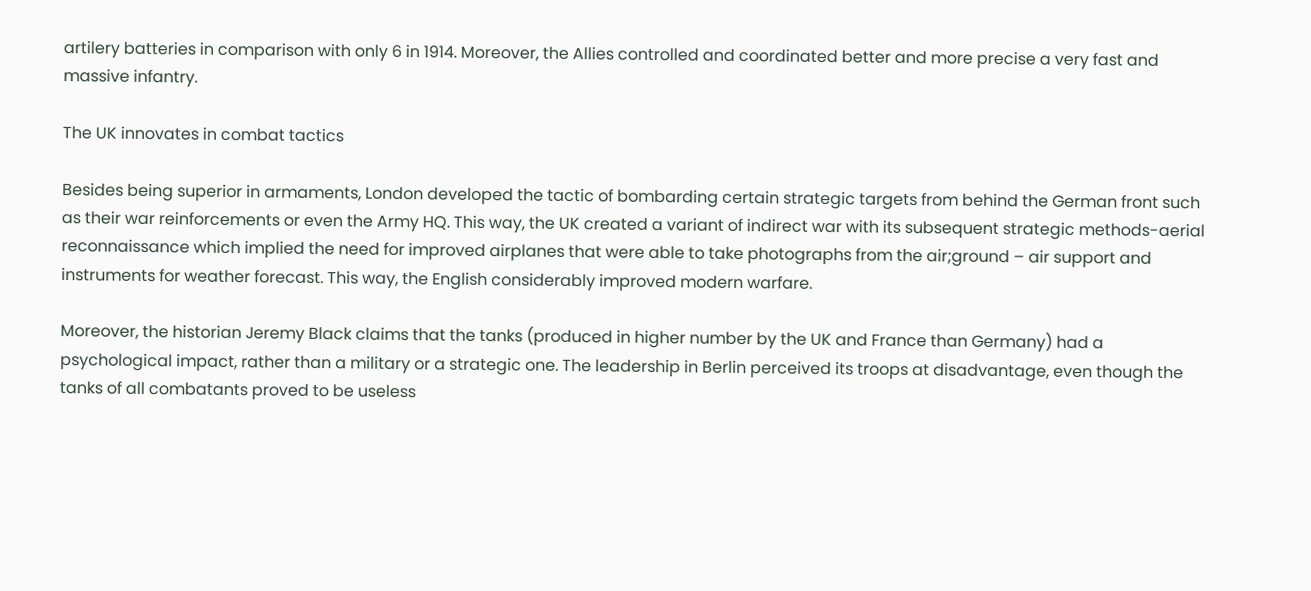artilery batteries in comparison with only 6 in 1914. Moreover, the Allies controlled and coordinated better and more precise a very fast and massive infantry.

The UK innovates in combat tactics

Besides being superior in armaments, London developed the tactic of bombarding certain strategic targets from behind the German front such as their war reinforcements or even the Army HQ. This way, the UK created a variant of indirect war with its subsequent strategic methods-aerial reconnaissance which implied the need for improved airplanes that were able to take photographs from the air;ground – air support and instruments for weather forecast. This way, the English considerably improved modern warfare.

Moreover, the historian Jeremy Black claims that the tanks (produced in higher number by the UK and France than Germany) had a psychological impact, rather than a military or a strategic one. The leadership in Berlin perceived its troops at disadvantage, even though the tanks of all combatants proved to be useless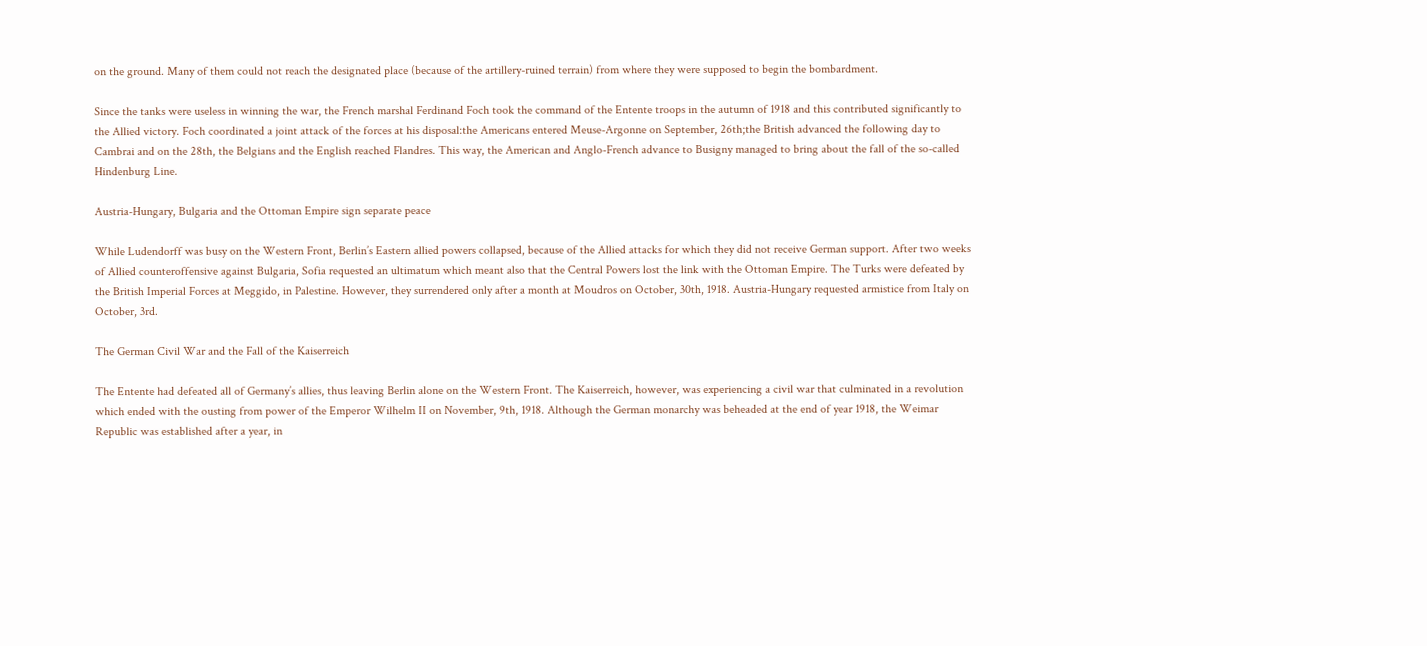on the ground. Many of them could not reach the designated place (because of the artillery-ruined terrain) from where they were supposed to begin the bombardment.

Since the tanks were useless in winning the war, the French marshal Ferdinand Foch took the command of the Entente troops in the autumn of 1918 and this contributed significantly to the Allied victory. Foch coordinated a joint attack of the forces at his disposal:the Americans entered Meuse-Argonne on September, 26th;the British advanced the following day to Cambrai and on the 28th, the Belgians and the English reached Flandres. This way, the American and Anglo-French advance to Busigny managed to bring about the fall of the so-called Hindenburg Line.

Austria-Hungary, Bulgaria and the Ottoman Empire sign separate peace

While Ludendorff was busy on the Western Front, Berlin’s Eastern allied powers collapsed, because of the Allied attacks for which they did not receive German support. After two weeks of Allied counteroffensive against Bulgaria, Sofia requested an ultimatum which meant also that the Central Powers lost the link with the Ottoman Empire. The Turks were defeated by the British Imperial Forces at Meggido, in Palestine. However, they surrendered only after a month at Moudros on October, 30th, 1918. Austria-Hungary requested armistice from Italy on October, 3rd.

The German Civil War and the Fall of the Kaiserreich

The Entente had defeated all of Germany’s allies, thus leaving Berlin alone on the Western Front. The Kaiserreich, however, was experiencing a civil war that culminated in a revolution which ended with the ousting from power of the Emperor Wilhelm II on November, 9th, 1918. Although the German monarchy was beheaded at the end of year 1918, the Weimar Republic was established after a year, in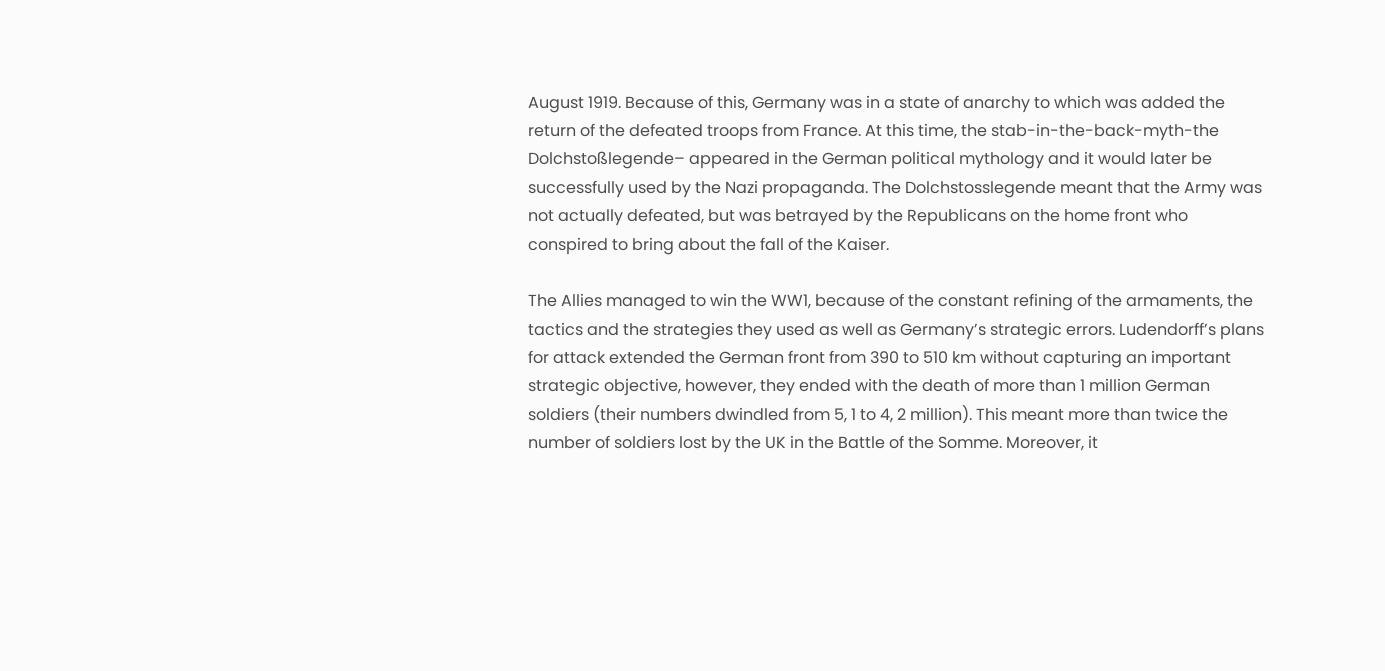August 1919. Because of this, Germany was in a state of anarchy to which was added the return of the defeated troops from France. At this time, the stab-in-the-back-myth-the Dolchstoßlegende– appeared in the German political mythology and it would later be successfully used by the Nazi propaganda. The Dolchstosslegende meant that the Army was not actually defeated, but was betrayed by the Republicans on the home front who conspired to bring about the fall of the Kaiser.

The Allies managed to win the WW1, because of the constant refining of the armaments, the tactics and the strategies they used as well as Germany’s strategic errors. Ludendorff’s plans for attack extended the German front from 390 to 510 km without capturing an important strategic objective, however, they ended with the death of more than 1 million German soldiers (their numbers dwindled from 5, 1 to 4, 2 million). This meant more than twice the number of soldiers lost by the UK in the Battle of the Somme. Moreover, it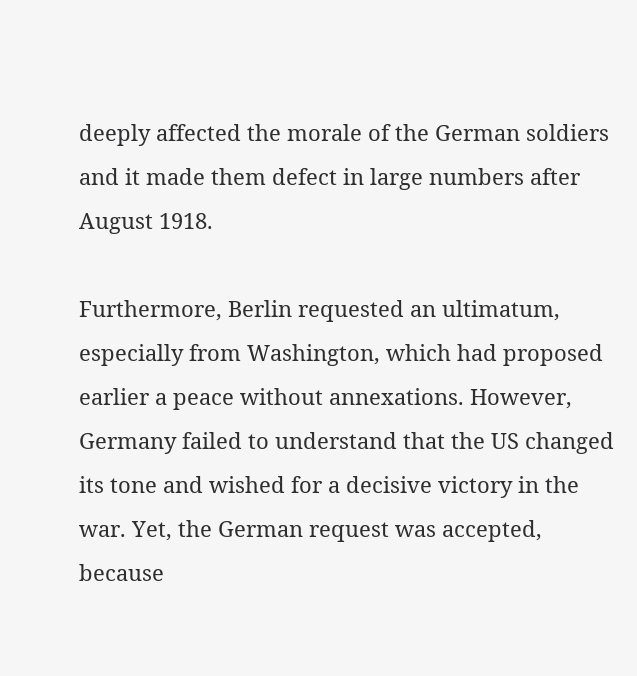deeply affected the morale of the German soldiers and it made them defect in large numbers after August 1918.

Furthermore, Berlin requested an ultimatum, especially from Washington, which had proposed earlier a peace without annexations. However, Germany failed to understand that the US changed its tone and wished for a decisive victory in the war. Yet, the German request was accepted, because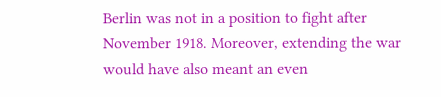Berlin was not in a position to fight after November 1918. Moreover, extending the war would have also meant an even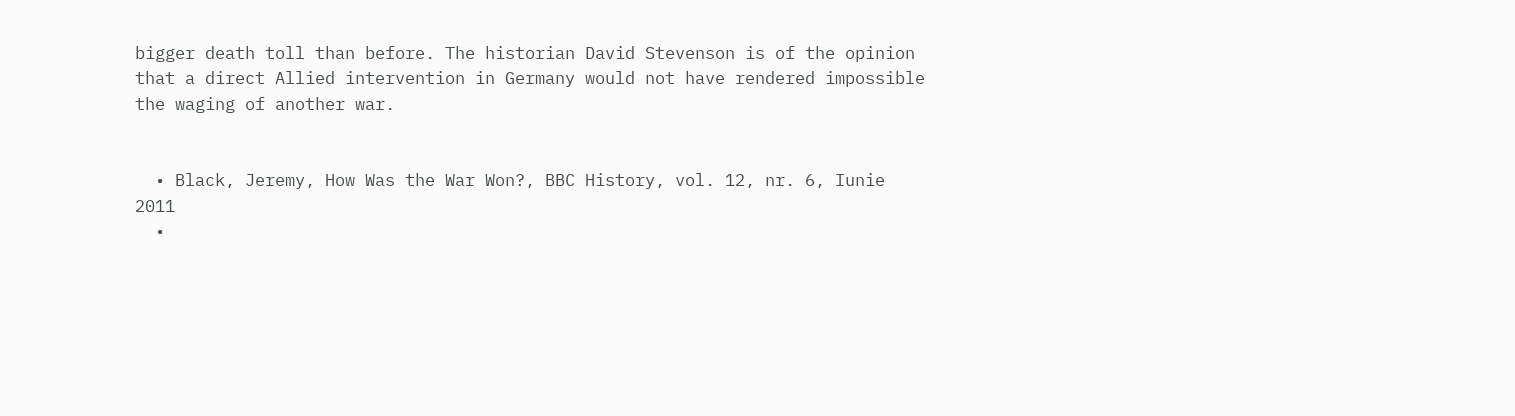bigger death toll than before. The historian David Stevenson is of the opinion that a direct Allied intervention in Germany would not have rendered impossible the waging of another war.


  • Black, Jeremy, How Was the War Won?, BBC History, vol. 12, nr. 6, Iunie 2011
  •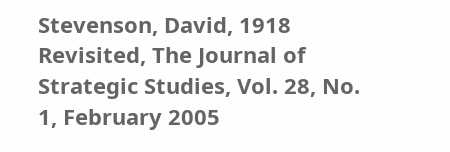Stevenson, David, 1918 Revisited, The Journal of Strategic Studies, Vol. 28, No. 1, February 2005